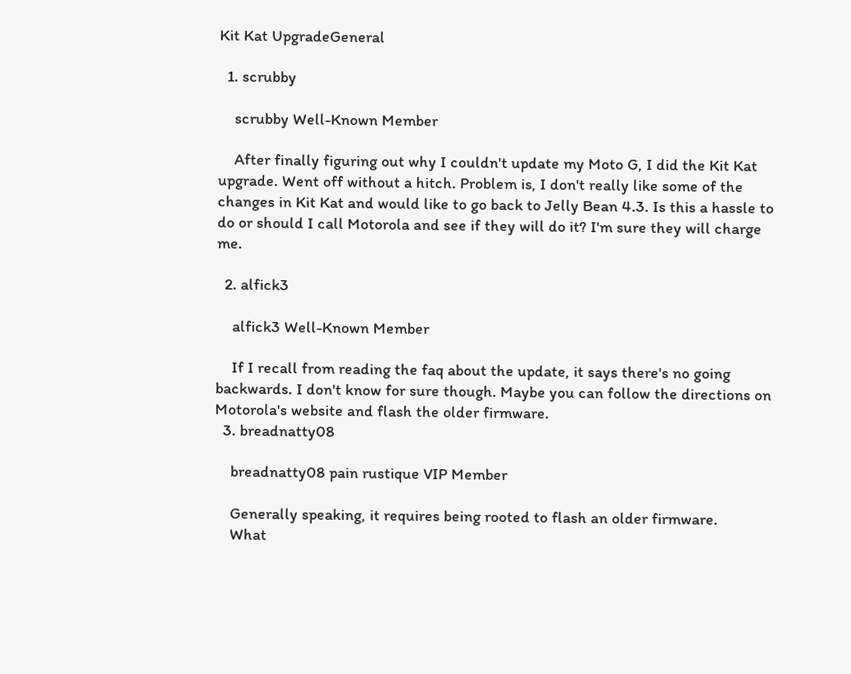Kit Kat UpgradeGeneral

  1. scrubby

    scrubby Well-Known Member

    After finally figuring out why I couldn't update my Moto G, I did the Kit Kat upgrade. Went off without a hitch. Problem is, I don't really like some of the changes in Kit Kat and would like to go back to Jelly Bean 4.3. Is this a hassle to do or should I call Motorola and see if they will do it? I'm sure they will charge me.

  2. alfick3

    alfick3 Well-Known Member

    If I recall from reading the faq about the update, it says there's no going backwards. I don't know for sure though. Maybe you can follow the directions on Motorola's website and flash the older firmware.
  3. breadnatty08

    breadnatty08 pain rustique VIP Member

    Generally speaking, it requires being rooted to flash an older firmware.
    What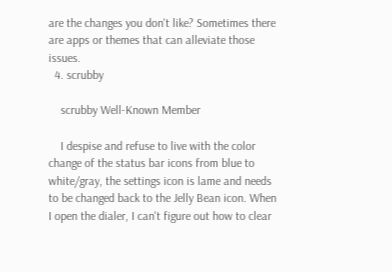are the changes you don't like? Sometimes there are apps or themes that can alleviate those issues.
  4. scrubby

    scrubby Well-Known Member

    I despise and refuse to live with the color change of the status bar icons from blue to white/gray, the settings icon is lame and needs to be changed back to the Jelly Bean icon. When I open the dialer, I can't figure out how to clear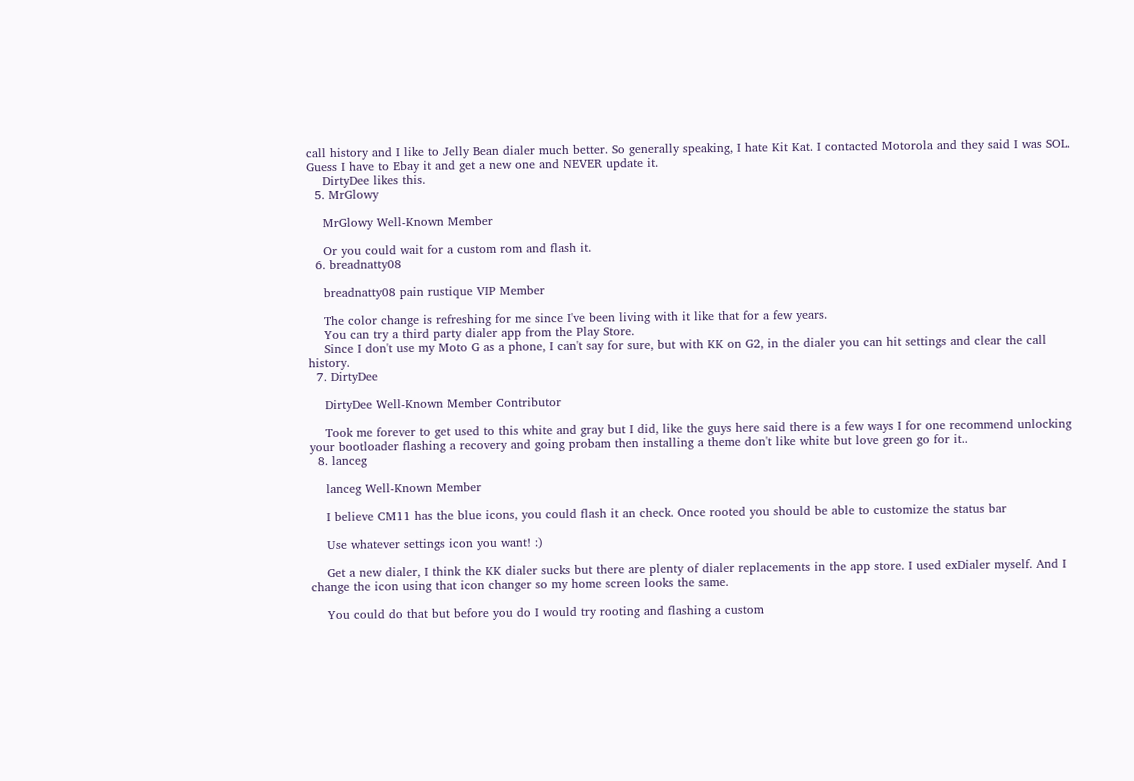call history and I like to Jelly Bean dialer much better. So generally speaking, I hate Kit Kat. I contacted Motorola and they said I was SOL. Guess I have to Ebay it and get a new one and NEVER update it.
    DirtyDee likes this.
  5. MrGlowy

    MrGlowy Well-Known Member

    Or you could wait for a custom rom and flash it.
  6. breadnatty08

    breadnatty08 pain rustique VIP Member

    The color change is refreshing for me since I've been living with it like that for a few years.
    You can try a third party dialer app from the Play Store.
    Since I don't use my Moto G as a phone, I can't say for sure, but with KK on G2, in the dialer you can hit settings and clear the call history.
  7. DirtyDee

    DirtyDee Well-Known Member Contributor

    Took me forever to get used to this white and gray but I did, like the guys here said there is a few ways I for one recommend unlocking your bootloader flashing a recovery and going probam then installing a theme don't like white but love green go for it..
  8. lanceg

    lanceg Well-Known Member

    I believe CM11 has the blue icons, you could flash it an check. Once rooted you should be able to customize the status bar

    Use whatever settings icon you want! :)

    Get a new dialer, I think the KK dialer sucks but there are plenty of dialer replacements in the app store. I used exDialer myself. And I change the icon using that icon changer so my home screen looks the same.

    You could do that but before you do I would try rooting and flashing a custom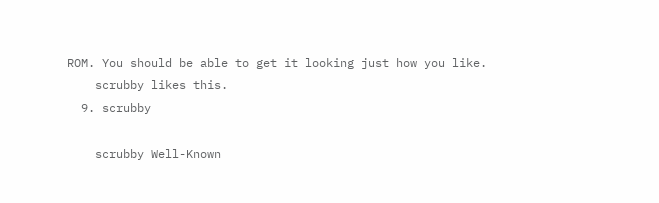ROM. You should be able to get it looking just how you like.
    scrubby likes this.
  9. scrubby

    scrubby Well-Known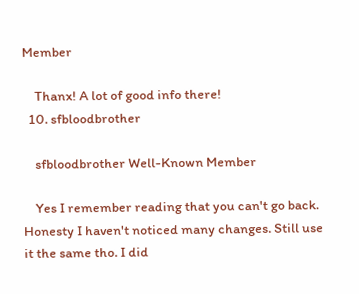Member

    Thanx! A lot of good info there!
  10. sfbloodbrother

    sfbloodbrother Well-Known Member

    Yes I remember reading that you can't go back. Honesty I haven't noticed many changes. Still use it the same tho. I did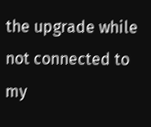the upgrade while not connected to my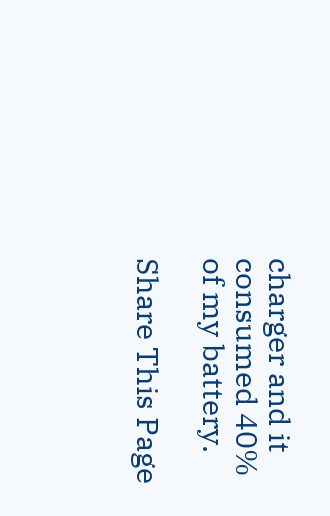charger and it consumed 40% of my battery.

Share This Page